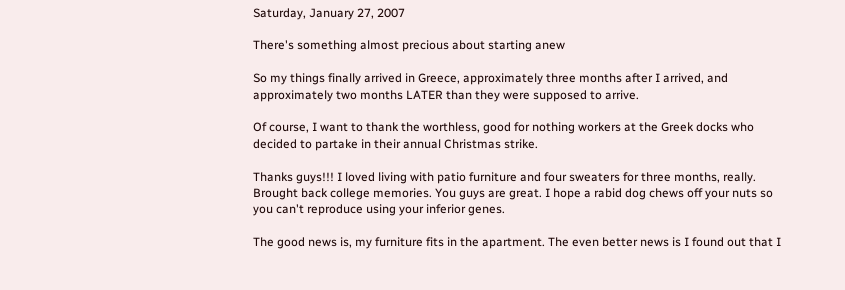Saturday, January 27, 2007

There's something almost precious about starting anew

So my things finally arrived in Greece, approximately three months after I arrived, and approximately two months LATER than they were supposed to arrive.

Of course, I want to thank the worthless, good for nothing workers at the Greek docks who decided to partake in their annual Christmas strike.

Thanks guys!!! I loved living with patio furniture and four sweaters for three months, really. Brought back college memories. You guys are great. I hope a rabid dog chews off your nuts so you can't reproduce using your inferior genes.

The good news is, my furniture fits in the apartment. The even better news is I found out that I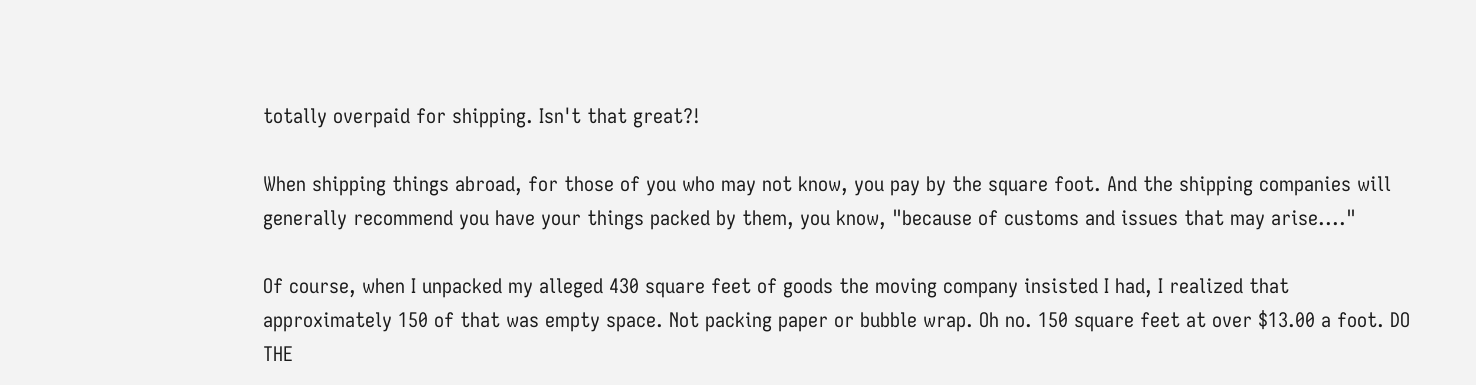totally overpaid for shipping. Isn't that great?!

When shipping things abroad, for those of you who may not know, you pay by the square foot. And the shipping companies will generally recommend you have your things packed by them, you know, "because of customs and issues that may arise...."

Of course, when I unpacked my alleged 430 square feet of goods the moving company insisted I had, I realized that approximately 150 of that was empty space. Not packing paper or bubble wrap. Oh no. 150 square feet at over $13.00 a foot. DO THE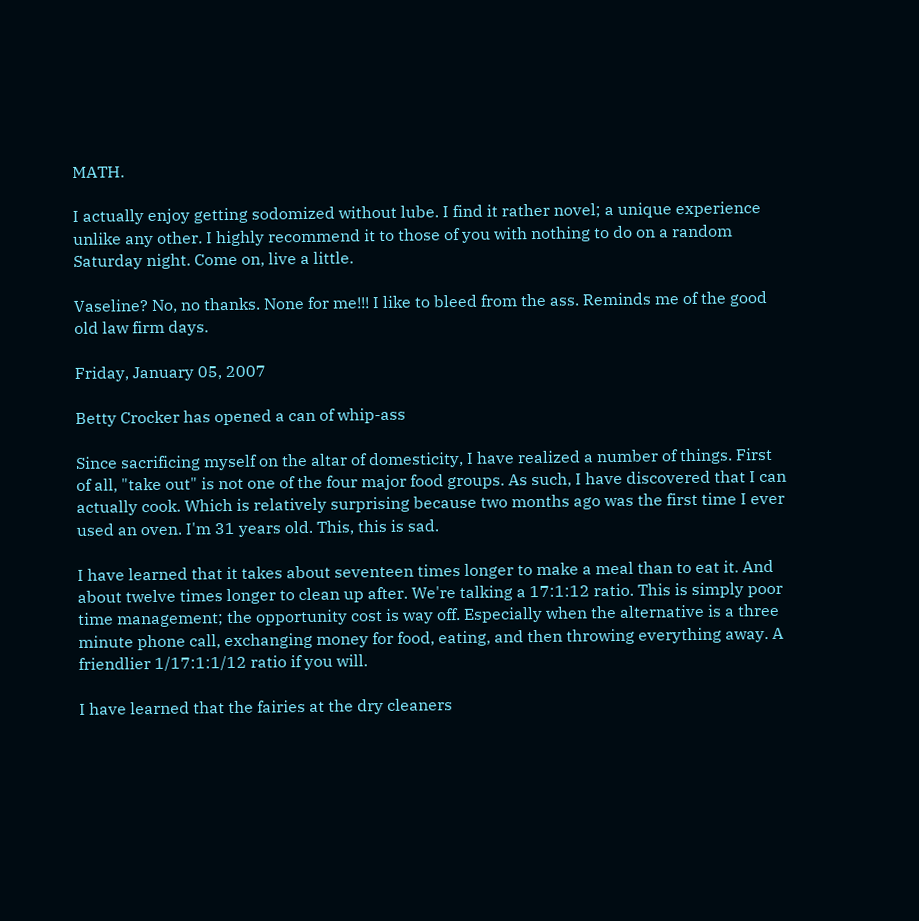MATH.

I actually enjoy getting sodomized without lube. I find it rather novel; a unique experience unlike any other. I highly recommend it to those of you with nothing to do on a random Saturday night. Come on, live a little.

Vaseline? No, no thanks. None for me!!! I like to bleed from the ass. Reminds me of the good old law firm days.

Friday, January 05, 2007

Betty Crocker has opened a can of whip-ass

Since sacrificing myself on the altar of domesticity, I have realized a number of things. First of all, "take out" is not one of the four major food groups. As such, I have discovered that I can actually cook. Which is relatively surprising because two months ago was the first time I ever used an oven. I'm 31 years old. This, this is sad.

I have learned that it takes about seventeen times longer to make a meal than to eat it. And about twelve times longer to clean up after. We're talking a 17:1:12 ratio. This is simply poor time management; the opportunity cost is way off. Especially when the alternative is a three minute phone call, exchanging money for food, eating, and then throwing everything away. A friendlier 1/17:1:1/12 ratio if you will.

I have learned that the fairies at the dry cleaners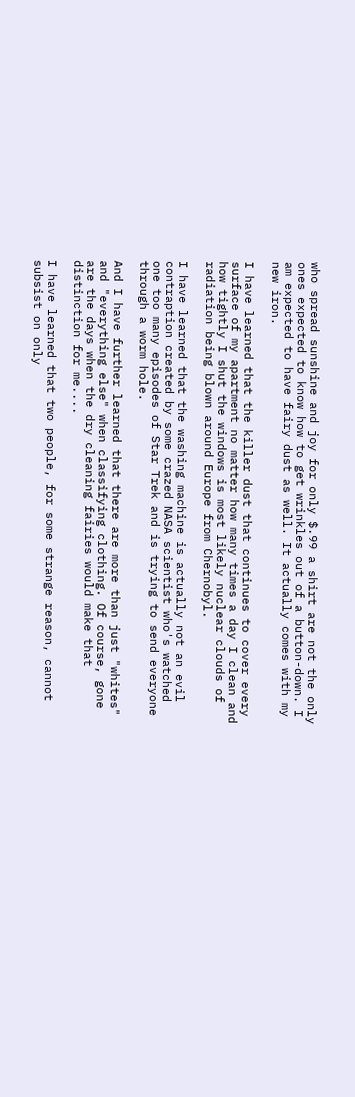who spread sunshine and joy for only $.99 a shirt are not the only ones expected to know how to get wrinkles out of a button-down. I am expected to have fairy dust as well. It actually comes with my new iron.

I have learned that the killer dust that continues to cover every surface of my apartment no matter how many times a day I clean and how tightly I shut the windows is most likely nuclear clouds of radiation being blown around Europe from Chernobyl.

I have learned that the washing machine is actually not an evil contraption created by some crazed NASA scientist who's watched one too many episodes of Star Trek and is trying to send everyone through a worm hole.

And I have further learned that there are more than just "whites" and "everything else" when classifying clothing. Of course, gone are the days when the dry cleaning fairies would make that distinction for me....

I have learned that two people, for some strange reason, cannot subsist on only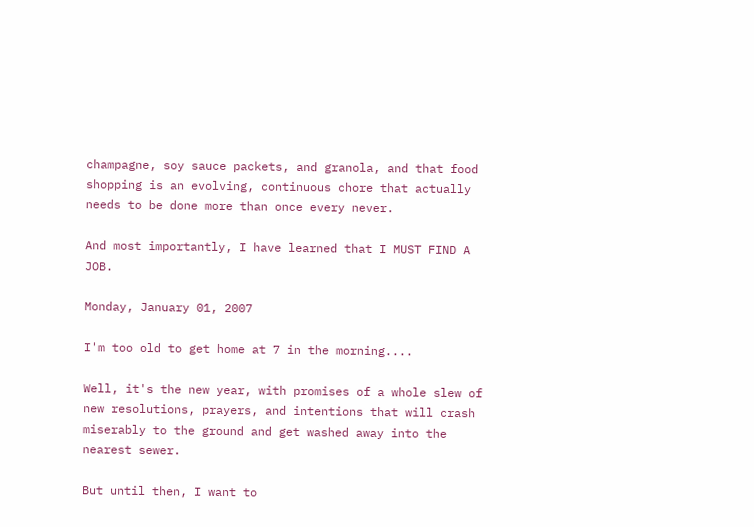champagne, soy sauce packets, and granola, and that food shopping is an evolving, continuous chore that actually needs to be done more than once every never.

And most importantly, I have learned that I MUST FIND A JOB.

Monday, January 01, 2007

I'm too old to get home at 7 in the morning....

Well, it's the new year, with promises of a whole slew of new resolutions, prayers, and intentions that will crash miserably to the ground and get washed away into the nearest sewer.

But until then, I want to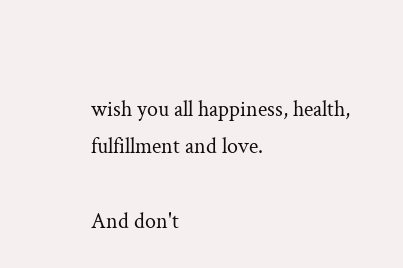wish you all happiness, health, fulfillment and love.

And don't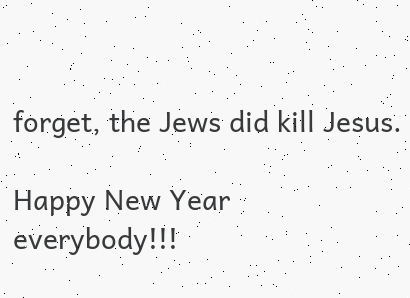forget, the Jews did kill Jesus.

Happy New Year everybody!!!